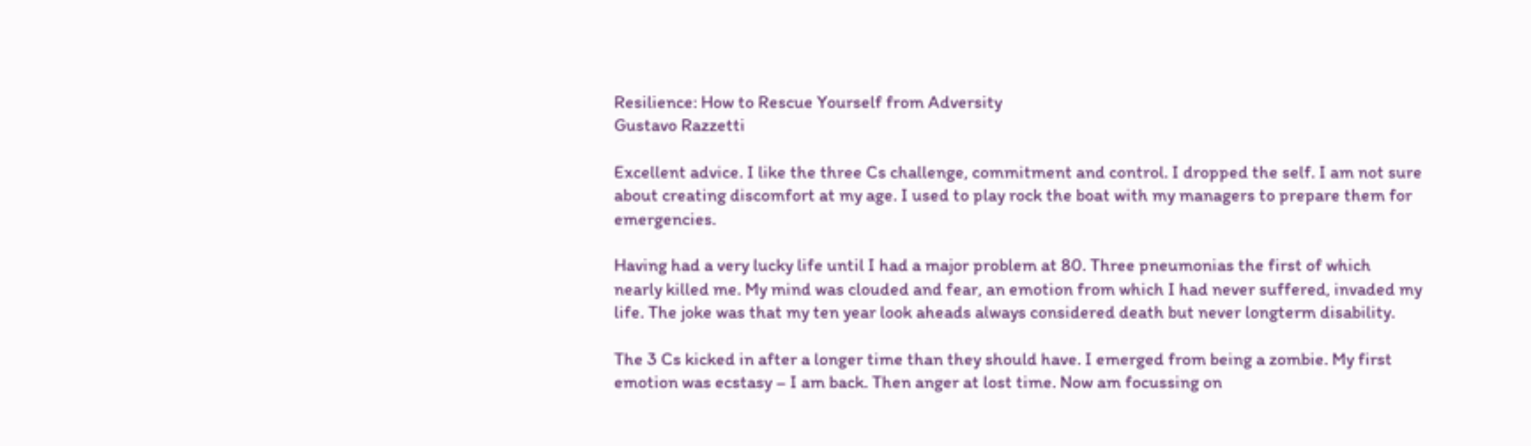Resilience: How to Rescue Yourself from Adversity
Gustavo Razzetti

Excellent advice. I like the three Cs challenge, commitment and control. I dropped the self. I am not sure about creating discomfort at my age. I used to play rock the boat with my managers to prepare them for emergencies.

Having had a very lucky life until I had a major problem at 80. Three pneumonias the first of which nearly killed me. My mind was clouded and fear, an emotion from which I had never suffered, invaded my life. The joke was that my ten year look aheads always considered death but never longterm disability.

The 3 Cs kicked in after a longer time than they should have. I emerged from being a zombie. My first emotion was ecstasy – I am back. Then anger at lost time. Now am focussing on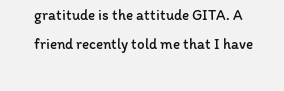gratitude is the attitude GITA. A friend recently told me that I have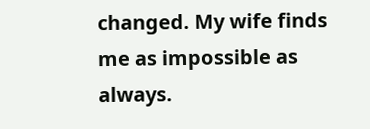changed. My wife finds me as impossible as always.